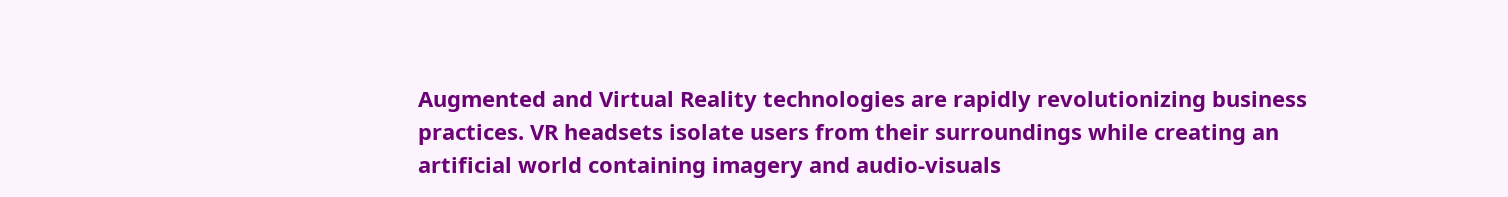Augmented and Virtual Reality technologies are rapidly revolutionizing business practices. VR headsets isolate users from their surroundings while creating an artificial world containing imagery and audio-visuals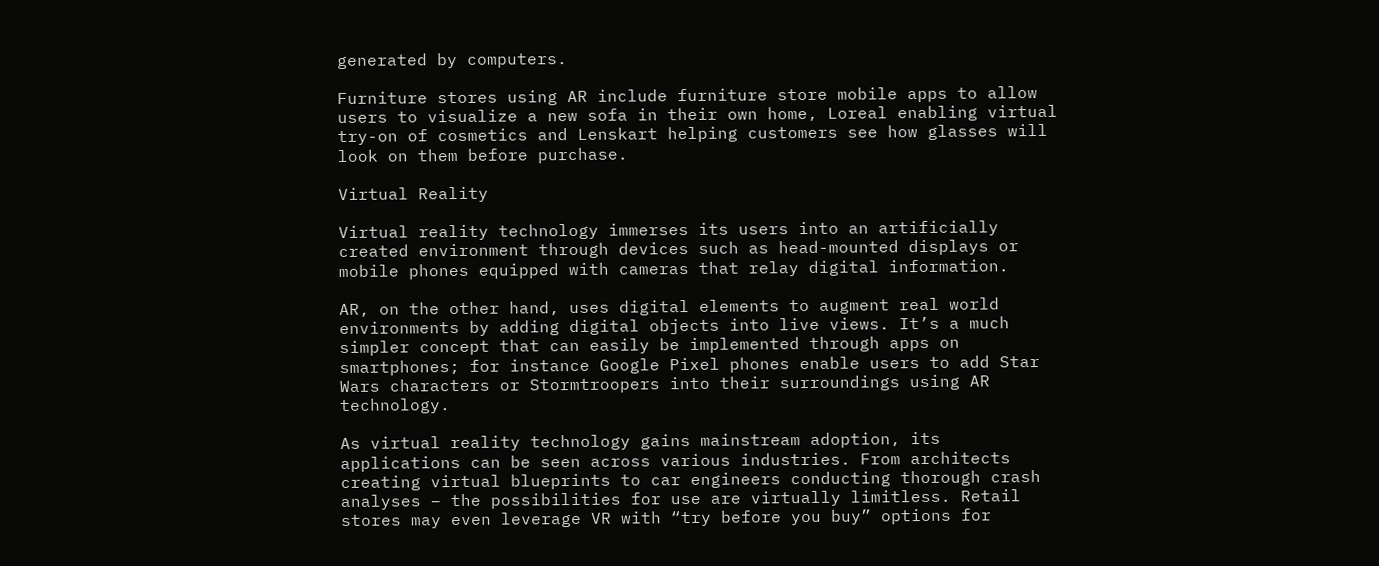generated by computers.

Furniture stores using AR include furniture store mobile apps to allow users to visualize a new sofa in their own home, Loreal enabling virtual try-on of cosmetics and Lenskart helping customers see how glasses will look on them before purchase.

Virtual Reality

Virtual reality technology immerses its users into an artificially created environment through devices such as head-mounted displays or mobile phones equipped with cameras that relay digital information.

AR, on the other hand, uses digital elements to augment real world environments by adding digital objects into live views. It’s a much simpler concept that can easily be implemented through apps on smartphones; for instance Google Pixel phones enable users to add Star Wars characters or Stormtroopers into their surroundings using AR technology.

As virtual reality technology gains mainstream adoption, its applications can be seen across various industries. From architects creating virtual blueprints to car engineers conducting thorough crash analyses – the possibilities for use are virtually limitless. Retail stores may even leverage VR with “try before you buy” options for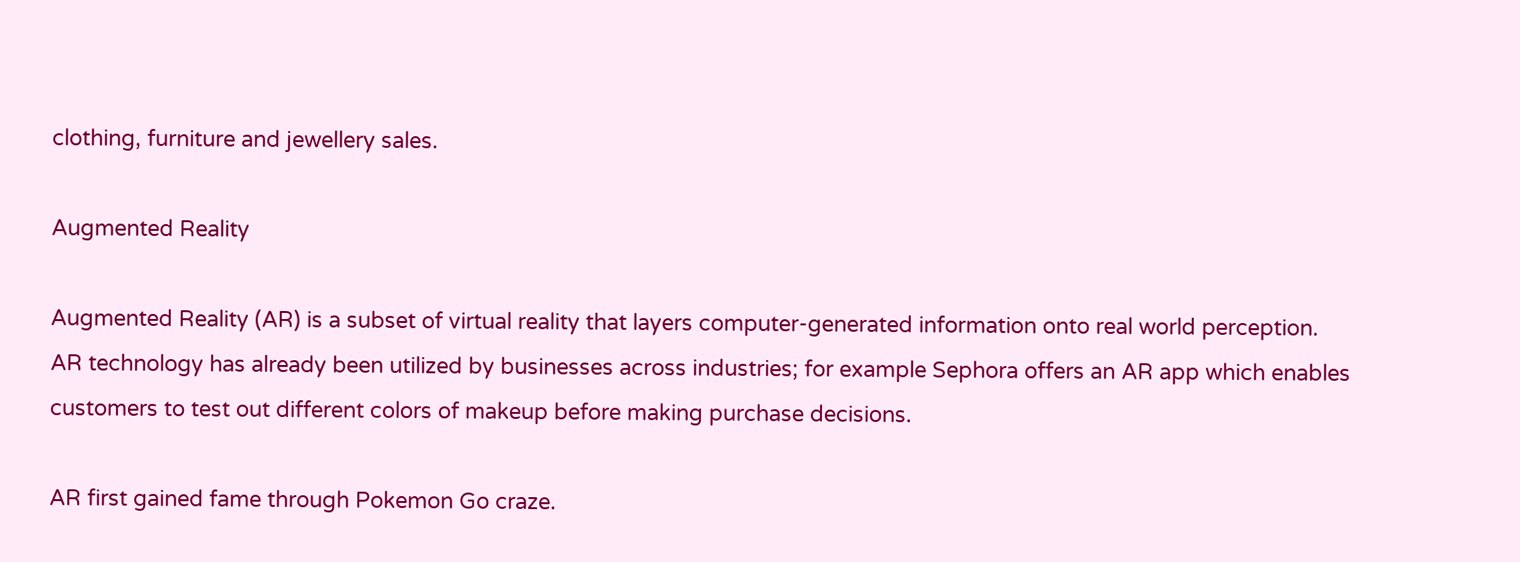clothing, furniture and jewellery sales.

Augmented Reality

Augmented Reality (AR) is a subset of virtual reality that layers computer-generated information onto real world perception. AR technology has already been utilized by businesses across industries; for example Sephora offers an AR app which enables customers to test out different colors of makeup before making purchase decisions.

AR first gained fame through Pokemon Go craze.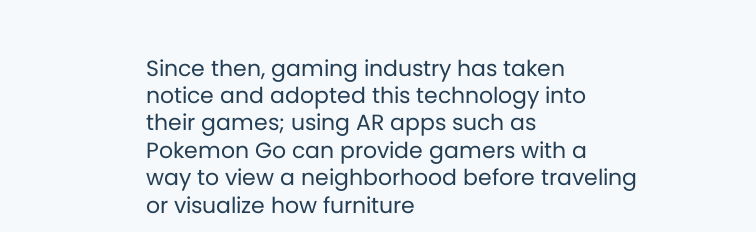Since then, gaming industry has taken notice and adopted this technology into their games; using AR apps such as Pokemon Go can provide gamers with a way to view a neighborhood before traveling or visualize how furniture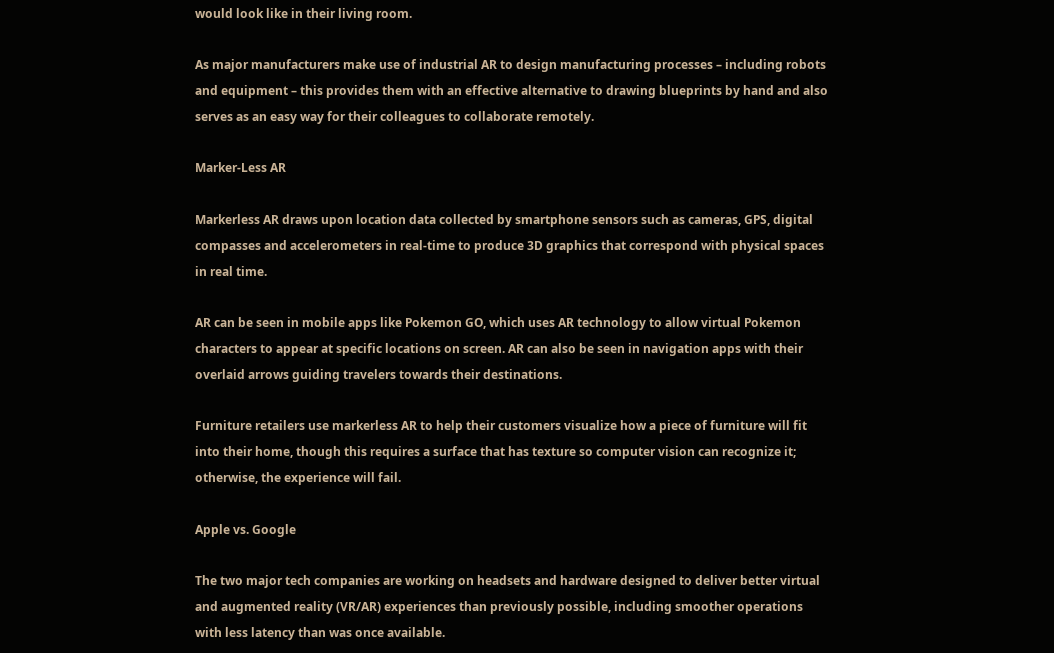would look like in their living room.

As major manufacturers make use of industrial AR to design manufacturing processes – including robots and equipment – this provides them with an effective alternative to drawing blueprints by hand and also serves as an easy way for their colleagues to collaborate remotely.

Marker-Less AR

Markerless AR draws upon location data collected by smartphone sensors such as cameras, GPS, digital compasses and accelerometers in real-time to produce 3D graphics that correspond with physical spaces in real time.

AR can be seen in mobile apps like Pokemon GO, which uses AR technology to allow virtual Pokemon characters to appear at specific locations on screen. AR can also be seen in navigation apps with their overlaid arrows guiding travelers towards their destinations.

Furniture retailers use markerless AR to help their customers visualize how a piece of furniture will fit into their home, though this requires a surface that has texture so computer vision can recognize it; otherwise, the experience will fail.

Apple vs. Google

The two major tech companies are working on headsets and hardware designed to deliver better virtual and augmented reality (VR/AR) experiences than previously possible, including smoother operations with less latency than was once available.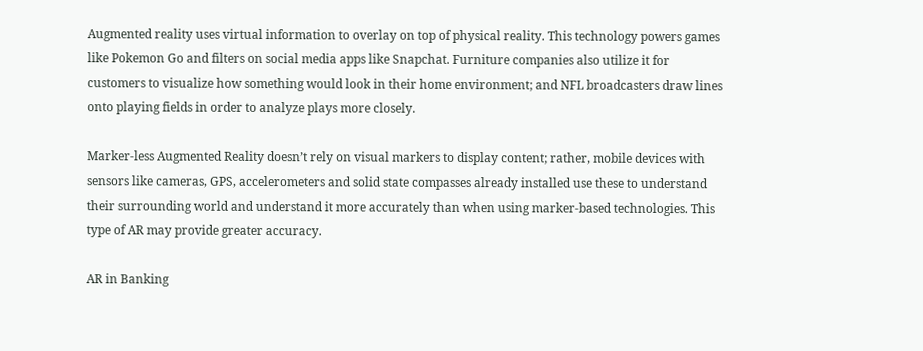Augmented reality uses virtual information to overlay on top of physical reality. This technology powers games like Pokemon Go and filters on social media apps like Snapchat. Furniture companies also utilize it for customers to visualize how something would look in their home environment; and NFL broadcasters draw lines onto playing fields in order to analyze plays more closely.

Marker-less Augmented Reality doesn’t rely on visual markers to display content; rather, mobile devices with sensors like cameras, GPS, accelerometers and solid state compasses already installed use these to understand their surrounding world and understand it more accurately than when using marker-based technologies. This type of AR may provide greater accuracy.

AR in Banking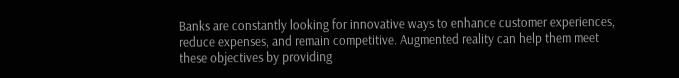Banks are constantly looking for innovative ways to enhance customer experiences, reduce expenses, and remain competitive. Augmented reality can help them meet these objectives by providing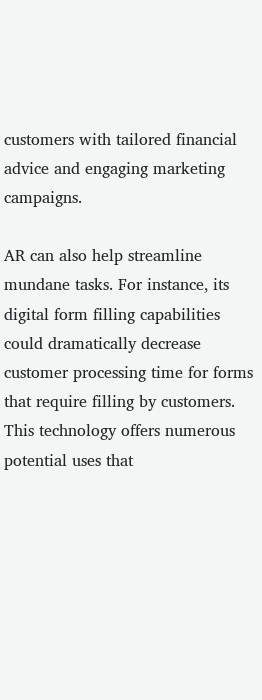customers with tailored financial advice and engaging marketing campaigns.

AR can also help streamline mundane tasks. For instance, its digital form filling capabilities could dramatically decrease customer processing time for forms that require filling by customers. This technology offers numerous potential uses that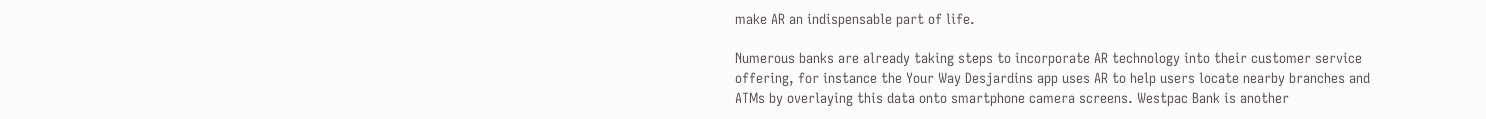make AR an indispensable part of life.

Numerous banks are already taking steps to incorporate AR technology into their customer service offering, for instance the Your Way Desjardins app uses AR to help users locate nearby branches and ATMs by overlaying this data onto smartphone camera screens. Westpac Bank is another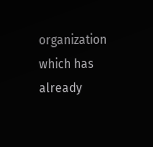organization which has already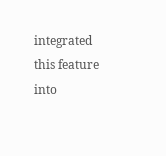integrated this feature into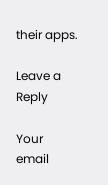their apps.

Leave a Reply

Your email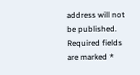address will not be published. Required fields are marked *